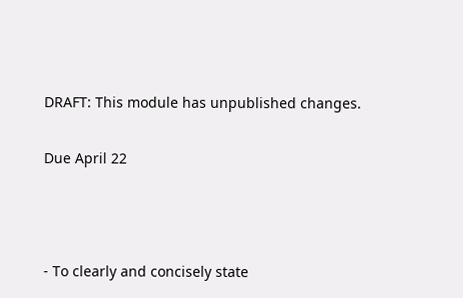DRAFT: This module has unpublished changes.

Due April 22



- To clearly and concisely state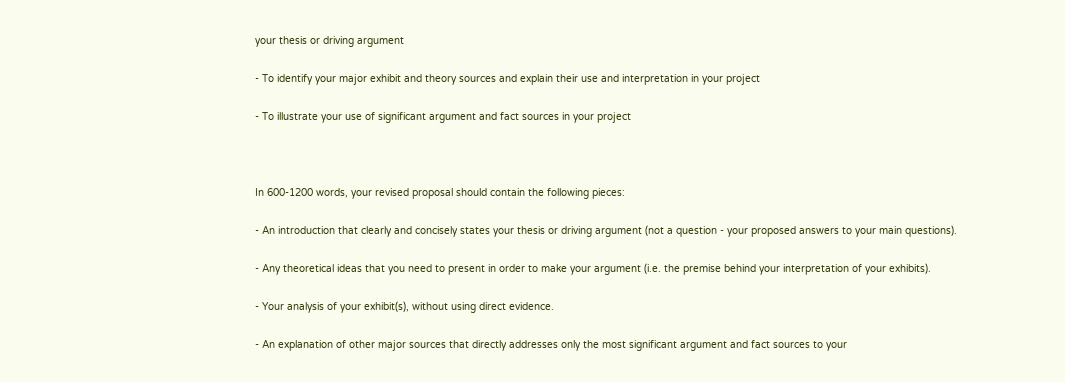your thesis or driving argument

- To identify your major exhibit and theory sources and explain their use and interpretation in your project

- To illustrate your use of significant argument and fact sources in your project



In 600-1200 words, your revised proposal should contain the following pieces:

- An introduction that clearly and concisely states your thesis or driving argument (not a question - your proposed answers to your main questions).

- Any theoretical ideas that you need to present in order to make your argument (i.e. the premise behind your interpretation of your exhibits).

- Your analysis of your exhibit(s), without using direct evidence.

- An explanation of other major sources that directly addresses only the most significant argument and fact sources to your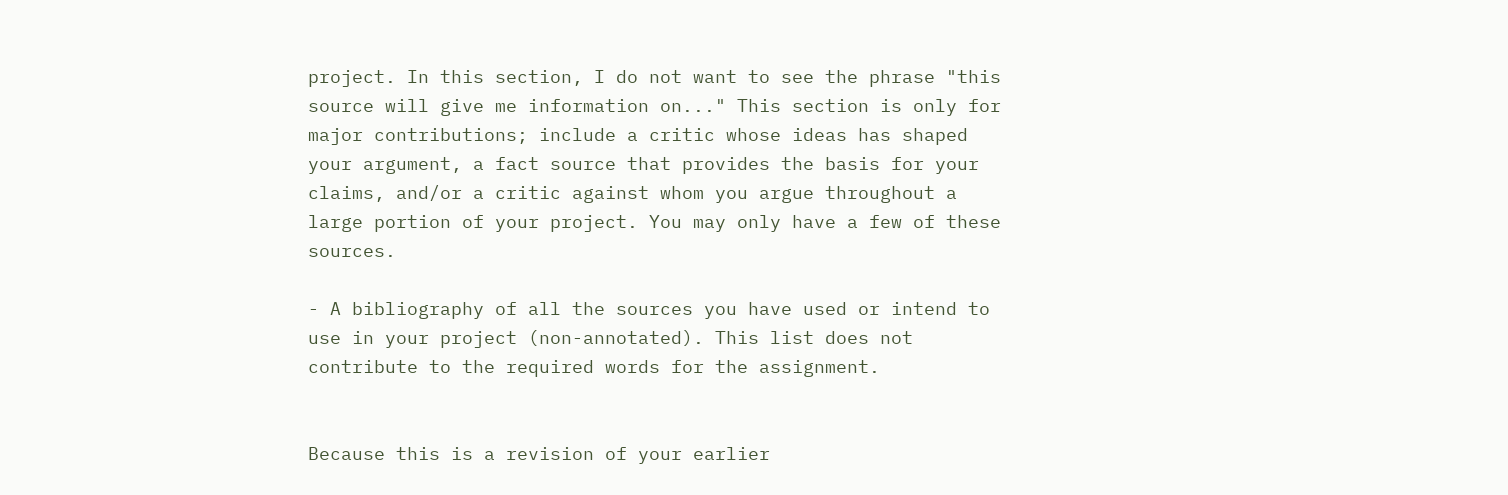project. In this section, I do not want to see the phrase "this source will give me information on..." This section is only for major contributions; include a critic whose ideas has shaped your argument, a fact source that provides the basis for your claims, and/or a critic against whom you argue throughout a large portion of your project. You may only have a few of these sources.

- A bibliography of all the sources you have used or intend to use in your project (non-annotated). This list does not contribute to the required words for the assignment.


Because this is a revision of your earlier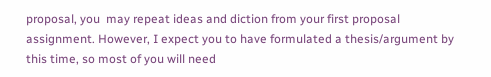proposal, you  may repeat ideas and diction from your first proposal assignment. However, I expect you to have formulated a thesis/argument by this time, so most of you will need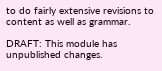to do fairly extensive revisions to content as well as grammar.

DRAFT: This module has unpublished changes.